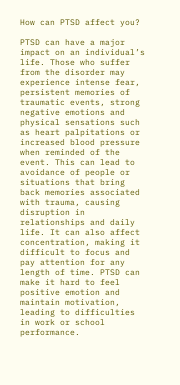How can PTSD affect you?

PTSD can have a major impact on an individual’s life. Those who suffer from the disorder may experience intense fear, persistent memories of traumatic events, strong negative emotions and physical sensations such as heart palpitations or increased blood pressure when reminded of the event. This can lead to avoidance of people or situations that bring back memories associated with trauma, causing disruption in relationships and daily life. It can also affect concentration, making it difficult to focus and pay attention for any length of time. PTSD can make it hard to feel positive emotion and maintain motivation, leading to difficulties in work or school performance.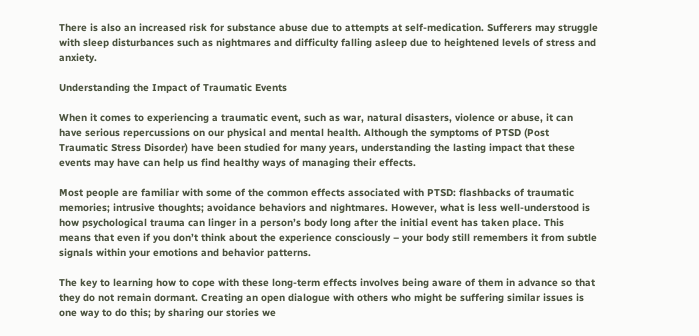There is also an increased risk for substance abuse due to attempts at self-medication. Sufferers may struggle with sleep disturbances such as nightmares and difficulty falling asleep due to heightened levels of stress and anxiety.

Understanding the Impact of Traumatic Events

When it comes to experiencing a traumatic event, such as war, natural disasters, violence or abuse, it can have serious repercussions on our physical and mental health. Although the symptoms of PTSD (Post Traumatic Stress Disorder) have been studied for many years, understanding the lasting impact that these events may have can help us find healthy ways of managing their effects.

Most people are familiar with some of the common effects associated with PTSD: flashbacks of traumatic memories; intrusive thoughts; avoidance behaviors and nightmares. However, what is less well-understood is how psychological trauma can linger in a person’s body long after the initial event has taken place. This means that even if you don’t think about the experience consciously – your body still remembers it from subtle signals within your emotions and behavior patterns.

The key to learning how to cope with these long-term effects involves being aware of them in advance so that they do not remain dormant. Creating an open dialogue with others who might be suffering similar issues is one way to do this; by sharing our stories we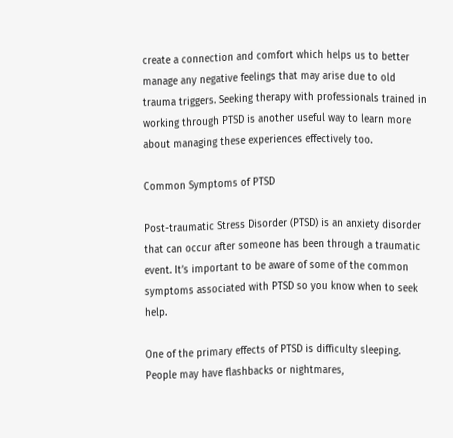create a connection and comfort which helps us to better manage any negative feelings that may arise due to old trauma triggers. Seeking therapy with professionals trained in working through PTSD is another useful way to learn more about managing these experiences effectively too.

Common Symptoms of PTSD

Post-traumatic Stress Disorder (PTSD) is an anxiety disorder that can occur after someone has been through a traumatic event. It’s important to be aware of some of the common symptoms associated with PTSD so you know when to seek help.

One of the primary effects of PTSD is difficulty sleeping. People may have flashbacks or nightmares,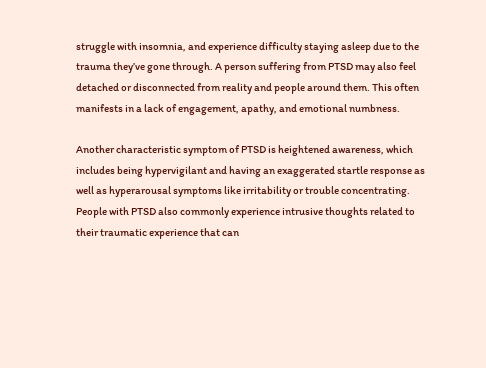struggle with insomnia, and experience difficulty staying asleep due to the trauma they’ve gone through. A person suffering from PTSD may also feel detached or disconnected from reality and people around them. This often manifests in a lack of engagement, apathy, and emotional numbness.

Another characteristic symptom of PTSD is heightened awareness, which includes being hypervigilant and having an exaggerated startle response as well as hyperarousal symptoms like irritability or trouble concentrating. People with PTSD also commonly experience intrusive thoughts related to their traumatic experience that can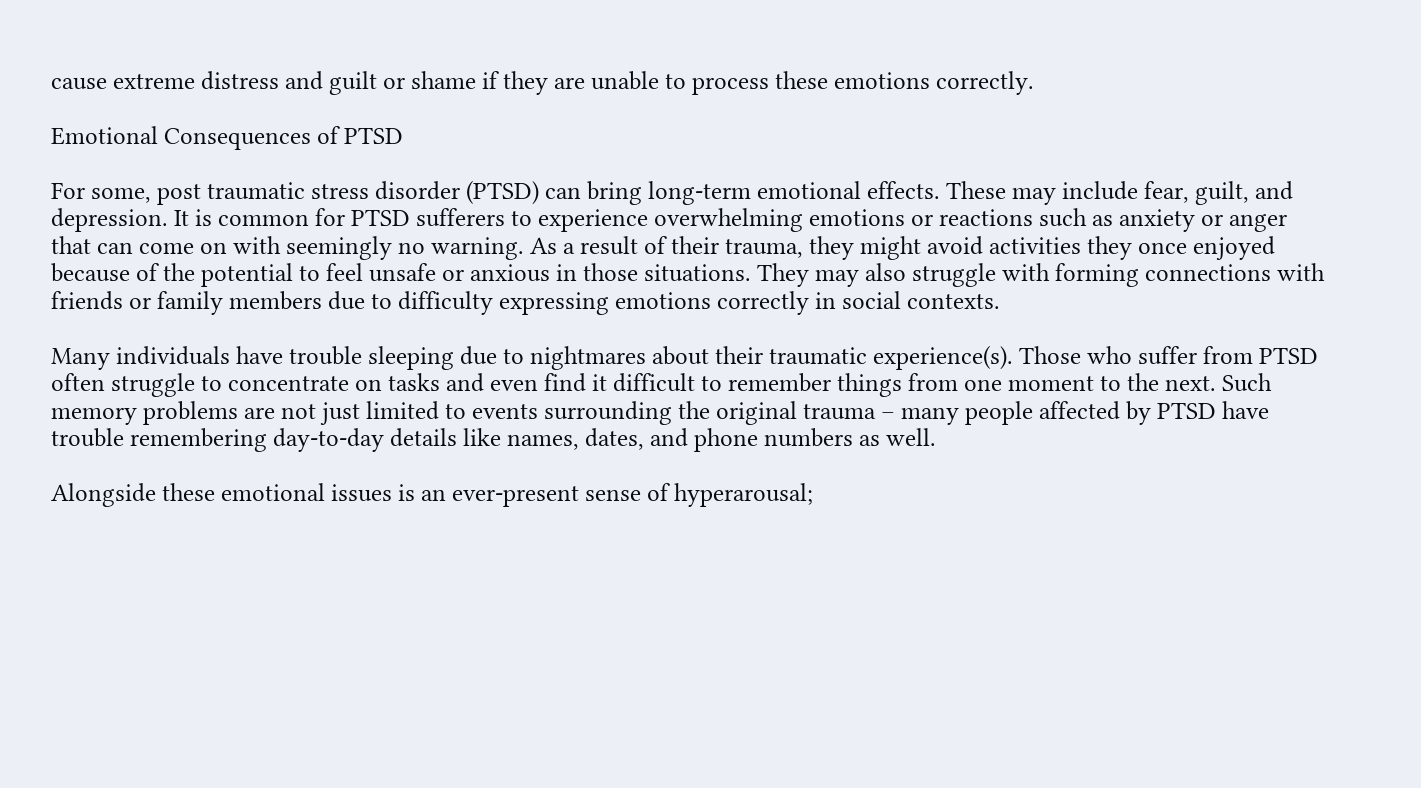cause extreme distress and guilt or shame if they are unable to process these emotions correctly.

Emotional Consequences of PTSD

For some, post traumatic stress disorder (PTSD) can bring long-term emotional effects. These may include fear, guilt, and depression. It is common for PTSD sufferers to experience overwhelming emotions or reactions such as anxiety or anger that can come on with seemingly no warning. As a result of their trauma, they might avoid activities they once enjoyed because of the potential to feel unsafe or anxious in those situations. They may also struggle with forming connections with friends or family members due to difficulty expressing emotions correctly in social contexts.

Many individuals have trouble sleeping due to nightmares about their traumatic experience(s). Those who suffer from PTSD often struggle to concentrate on tasks and even find it difficult to remember things from one moment to the next. Such memory problems are not just limited to events surrounding the original trauma – many people affected by PTSD have trouble remembering day-to-day details like names, dates, and phone numbers as well.

Alongside these emotional issues is an ever-present sense of hyperarousal;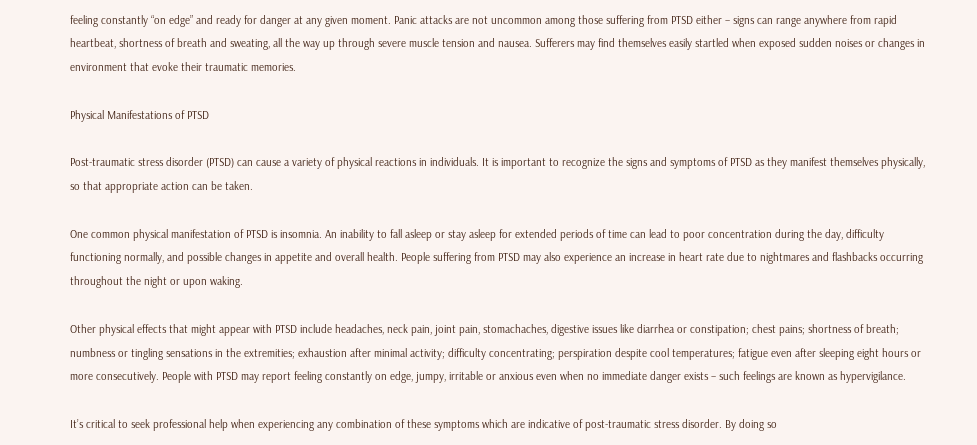feeling constantly “on edge” and ready for danger at any given moment. Panic attacks are not uncommon among those suffering from PTSD either – signs can range anywhere from rapid heartbeat, shortness of breath and sweating, all the way up through severe muscle tension and nausea. Sufferers may find themselves easily startled when exposed sudden noises or changes in environment that evoke their traumatic memories.

Physical Manifestations of PTSD

Post-traumatic stress disorder (PTSD) can cause a variety of physical reactions in individuals. It is important to recognize the signs and symptoms of PTSD as they manifest themselves physically, so that appropriate action can be taken.

One common physical manifestation of PTSD is insomnia. An inability to fall asleep or stay asleep for extended periods of time can lead to poor concentration during the day, difficulty functioning normally, and possible changes in appetite and overall health. People suffering from PTSD may also experience an increase in heart rate due to nightmares and flashbacks occurring throughout the night or upon waking.

Other physical effects that might appear with PTSD include headaches, neck pain, joint pain, stomachaches, digestive issues like diarrhea or constipation; chest pains; shortness of breath; numbness or tingling sensations in the extremities; exhaustion after minimal activity; difficulty concentrating; perspiration despite cool temperatures; fatigue even after sleeping eight hours or more consecutively. People with PTSD may report feeling constantly on edge, jumpy, irritable or anxious even when no immediate danger exists – such feelings are known as hypervigilance.

It’s critical to seek professional help when experiencing any combination of these symptoms which are indicative of post-traumatic stress disorder. By doing so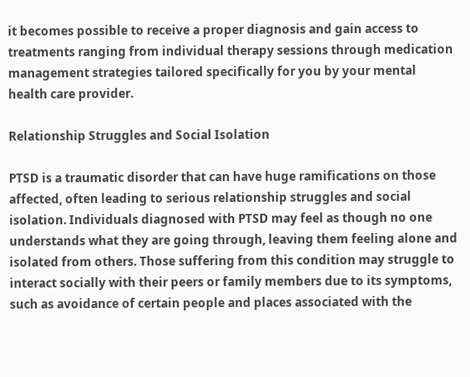it becomes possible to receive a proper diagnosis and gain access to treatments ranging from individual therapy sessions through medication management strategies tailored specifically for you by your mental health care provider.

Relationship Struggles and Social Isolation

PTSD is a traumatic disorder that can have huge ramifications on those affected, often leading to serious relationship struggles and social isolation. Individuals diagnosed with PTSD may feel as though no one understands what they are going through, leaving them feeling alone and isolated from others. Those suffering from this condition may struggle to interact socially with their peers or family members due to its symptoms, such as avoidance of certain people and places associated with the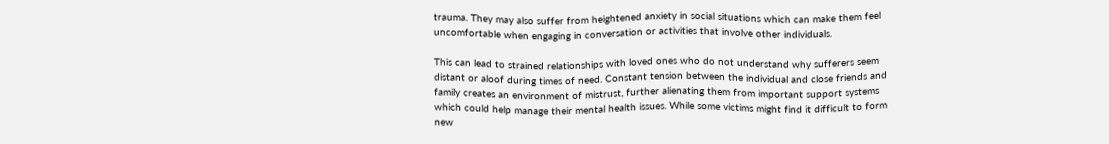trauma. They may also suffer from heightened anxiety in social situations which can make them feel uncomfortable when engaging in conversation or activities that involve other individuals.

This can lead to strained relationships with loved ones who do not understand why sufferers seem distant or aloof during times of need. Constant tension between the individual and close friends and family creates an environment of mistrust, further alienating them from important support systems which could help manage their mental health issues. While some victims might find it difficult to form new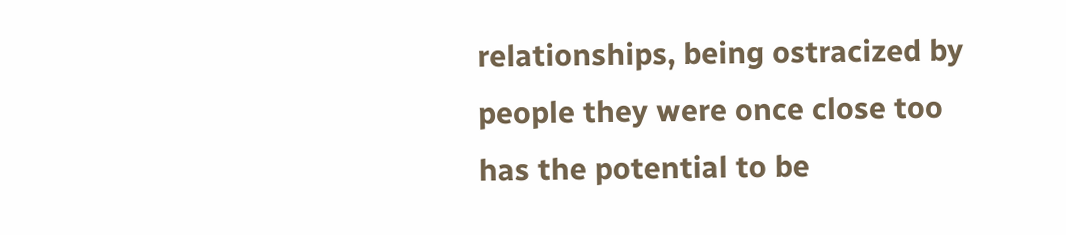relationships, being ostracized by people they were once close too has the potential to be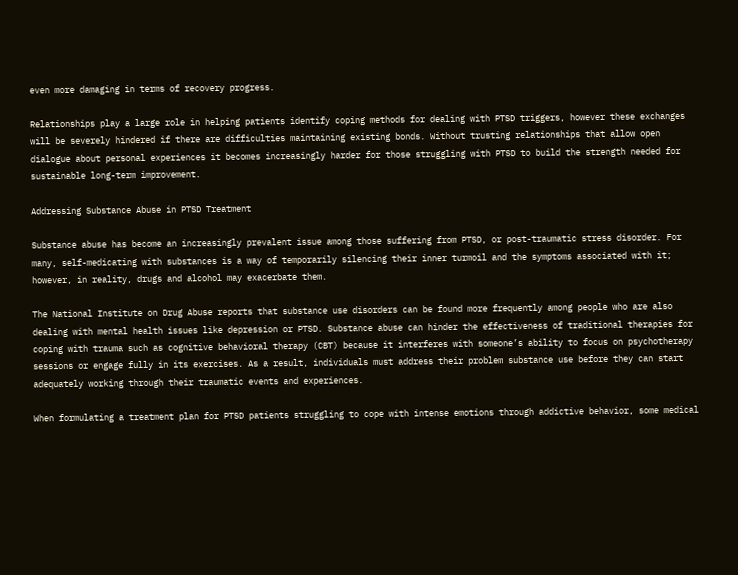even more damaging in terms of recovery progress.

Relationships play a large role in helping patients identify coping methods for dealing with PTSD triggers, however these exchanges will be severely hindered if there are difficulties maintaining existing bonds. Without trusting relationships that allow open dialogue about personal experiences it becomes increasingly harder for those struggling with PTSD to build the strength needed for sustainable long-term improvement.

Addressing Substance Abuse in PTSD Treatment

Substance abuse has become an increasingly prevalent issue among those suffering from PTSD, or post-traumatic stress disorder. For many, self-medicating with substances is a way of temporarily silencing their inner turmoil and the symptoms associated with it; however, in reality, drugs and alcohol may exacerbate them.

The National Institute on Drug Abuse reports that substance use disorders can be found more frequently among people who are also dealing with mental health issues like depression or PTSD. Substance abuse can hinder the effectiveness of traditional therapies for coping with trauma such as cognitive behavioral therapy (CBT) because it interferes with someone’s ability to focus on psychotherapy sessions or engage fully in its exercises. As a result, individuals must address their problem substance use before they can start adequately working through their traumatic events and experiences.

When formulating a treatment plan for PTSD patients struggling to cope with intense emotions through addictive behavior, some medical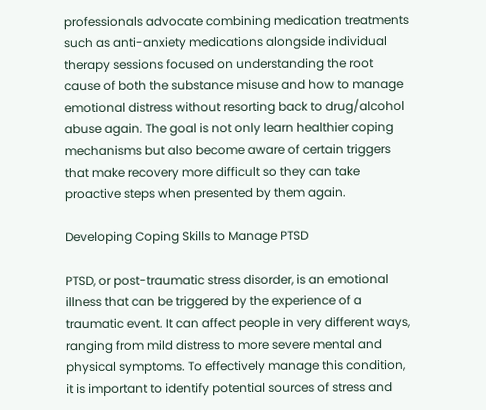professionals advocate combining medication treatments such as anti-anxiety medications alongside individual therapy sessions focused on understanding the root cause of both the substance misuse and how to manage emotional distress without resorting back to drug/alcohol abuse again. The goal is not only learn healthier coping mechanisms but also become aware of certain triggers that make recovery more difficult so they can take proactive steps when presented by them again.

Developing Coping Skills to Manage PTSD

PTSD, or post-traumatic stress disorder, is an emotional illness that can be triggered by the experience of a traumatic event. It can affect people in very different ways, ranging from mild distress to more severe mental and physical symptoms. To effectively manage this condition, it is important to identify potential sources of stress and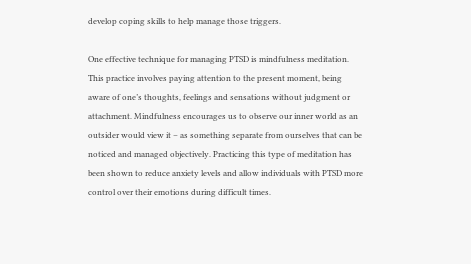develop coping skills to help manage those triggers.

One effective technique for managing PTSD is mindfulness meditation. This practice involves paying attention to the present moment, being aware of one’s thoughts, feelings and sensations without judgment or attachment. Mindfulness encourages us to observe our inner world as an outsider would view it – as something separate from ourselves that can be noticed and managed objectively. Practicing this type of meditation has been shown to reduce anxiety levels and allow individuals with PTSD more control over their emotions during difficult times.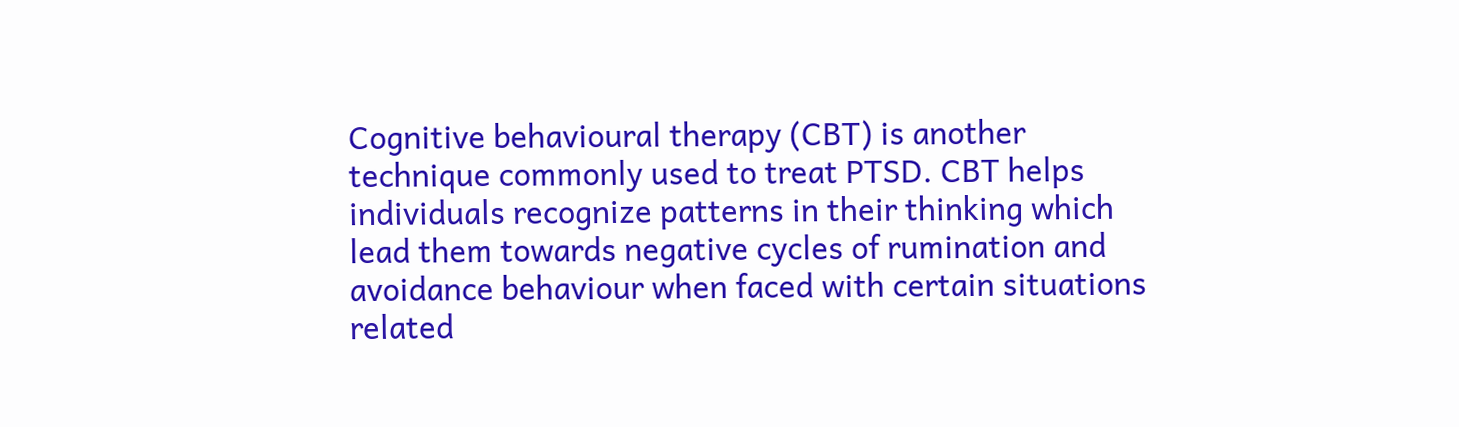Cognitive behavioural therapy (CBT) is another technique commonly used to treat PTSD. CBT helps individuals recognize patterns in their thinking which lead them towards negative cycles of rumination and avoidance behaviour when faced with certain situations related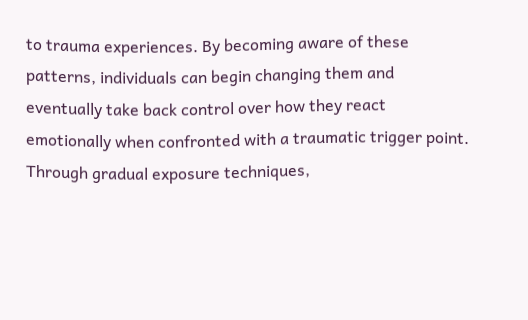to trauma experiences. By becoming aware of these patterns, individuals can begin changing them and eventually take back control over how they react emotionally when confronted with a traumatic trigger point. Through gradual exposure techniques,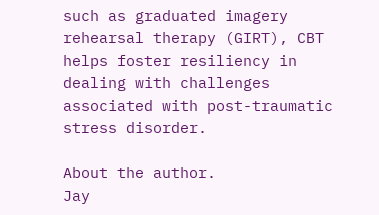such as graduated imagery rehearsal therapy (GIRT), CBT helps foster resiliency in dealing with challenges associated with post-traumatic stress disorder.

About the author.
Jay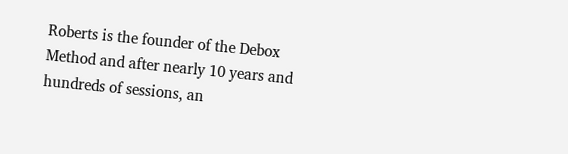Roberts is the founder of the Debox Method and after nearly 10 years and hundreds of sessions, an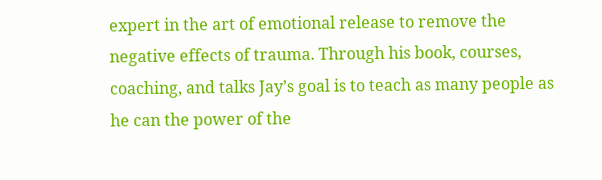expert in the art of emotional release to remove the negative effects of trauma. Through his book, courses, coaching, and talks Jay’s goal is to teach as many people as he can the power of the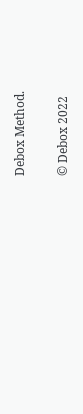Debox Method.

© Debox 2022